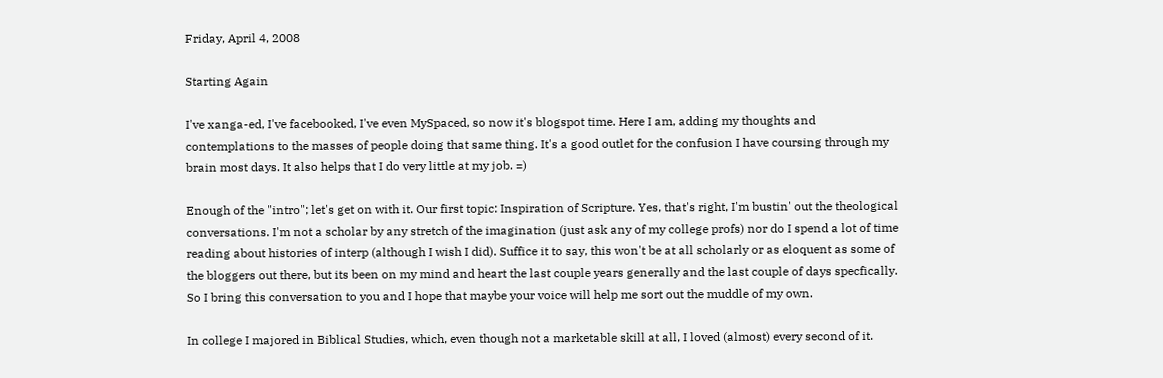Friday, April 4, 2008

Starting Again

I've xanga-ed, I've facebooked, I've even MySpaced, so now it's blogspot time. Here I am, adding my thoughts and contemplations to the masses of people doing that same thing. It's a good outlet for the confusion I have coursing through my brain most days. It also helps that I do very little at my job. =)

Enough of the "intro"; let's get on with it. Our first topic: Inspiration of Scripture. Yes, that's right, I'm bustin' out the theological conversations. I'm not a scholar by any stretch of the imagination (just ask any of my college profs) nor do I spend a lot of time reading about histories of interp (although I wish I did). Suffice it to say, this won't be at all scholarly or as eloquent as some of the bloggers out there, but its been on my mind and heart the last couple years generally and the last couple of days specfically. So I bring this conversation to you and I hope that maybe your voice will help me sort out the muddle of my own.

In college I majored in Biblical Studies, which, even though not a marketable skill at all, I loved (almost) every second of it.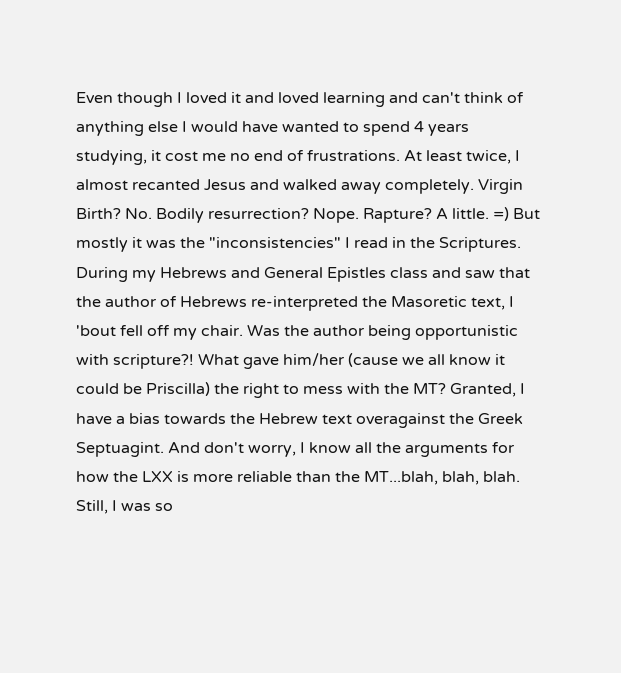Even though I loved it and loved learning and can't think of anything else I would have wanted to spend 4 years studying, it cost me no end of frustrations. At least twice, I almost recanted Jesus and walked away completely. Virgin Birth? No. Bodily resurrection? Nope. Rapture? A little. =) But mostly it was the "inconsistencies" I read in the Scriptures. During my Hebrews and General Epistles class and saw that the author of Hebrews re-interpreted the Masoretic text, I 'bout fell off my chair. Was the author being opportunistic with scripture?! What gave him/her (cause we all know it could be Priscilla) the right to mess with the MT? Granted, I have a bias towards the Hebrew text overagainst the Greek Septuagint. And don't worry, I know all the arguments for how the LXX is more reliable than the MT...blah, blah, blah. Still, I was so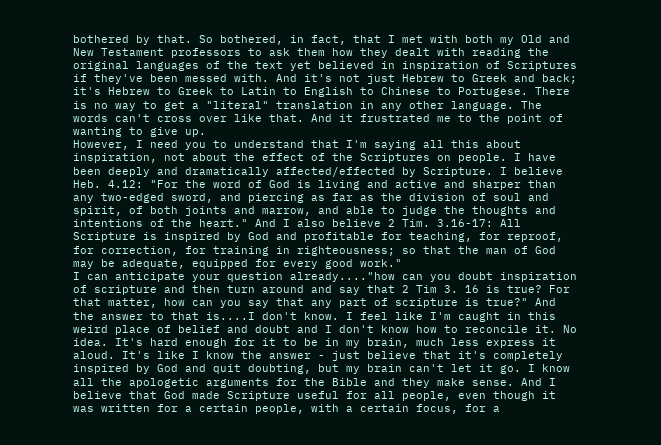bothered by that. So bothered, in fact, that I met with both my Old and New Testament professors to ask them how they dealt with reading the original languages of the text yet believed in inspiration of Scriptures if they've been messed with. And it's not just Hebrew to Greek and back; it's Hebrew to Greek to Latin to English to Chinese to Portugese. There is no way to get a "literal" translation in any other language. The words can't cross over like that. And it frustrated me to the point of wanting to give up.
However, I need you to understand that I'm saying all this about inspiration, not about the effect of the Scriptures on people. I have been deeply and dramatically affected/effected by Scripture. I believe Heb. 4.12: "For the word of God is living and active and sharper than any two-edged sword, and piercing as far as the division of soul and spirit, of both joints and marrow, and able to judge the thoughts and intentions of the heart." And I also believe 2 Tim. 3.16-17: All Scripture is inspired by God and profitable for teaching, for reproof, for correction, for training in righteousness; so that the man of God may be adequate, equipped for every good work."
I can anticipate your question already...."how can you doubt inspiration of scripture and then turn around and say that 2 Tim 3. 16 is true? For that matter, how can you say that any part of scripture is true?" And the answer to that is....I don't know. I feel like I'm caught in this weird place of belief and doubt and I don't know how to reconcile it. No idea. It's hard enough for it to be in my brain, much less express it aloud. It's like I know the answer - just believe that it's completely inspired by God and quit doubting, but my brain can't let it go. I know all the apologetic arguments for the Bible and they make sense. And I believe that God made Scripture useful for all people, even though it was written for a certain people, with a certain focus, for a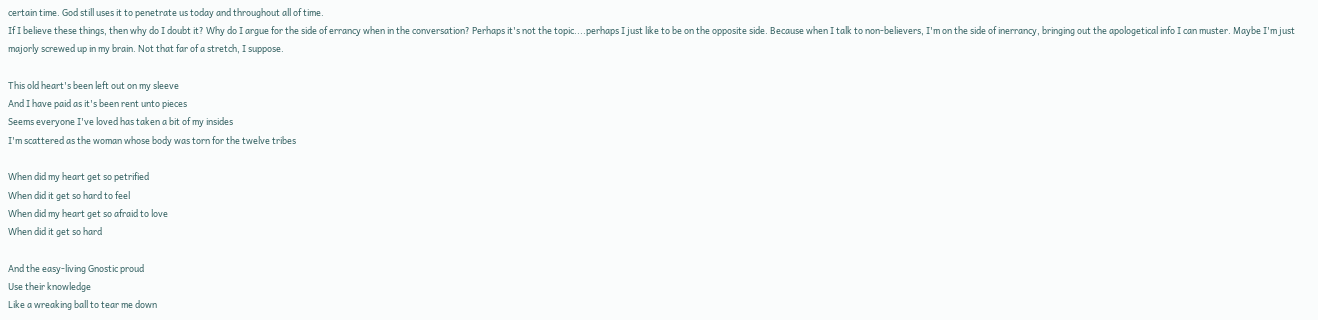certain time. God still uses it to penetrate us today and throughout all of time.
If I believe these things, then why do I doubt it? Why do I argue for the side of errancy when in the conversation? Perhaps it's not the topic....perhaps I just like to be on the opposite side. Because when I talk to non-believers, I'm on the side of inerrancy, bringing out the apologetical info I can muster. Maybe I'm just majorly screwed up in my brain. Not that far of a stretch, I suppose.

This old heart's been left out on my sleeve
And I have paid as it's been rent unto pieces
Seems everyone I've loved has taken a bit of my insides
I'm scattered as the woman whose body was torn for the twelve tribes

When did my heart get so petrified
When did it get so hard to feel
When did my heart get so afraid to love
When did it get so hard

And the easy-living Gnostic proud
Use their knowledge
Like a wreaking ball to tear me down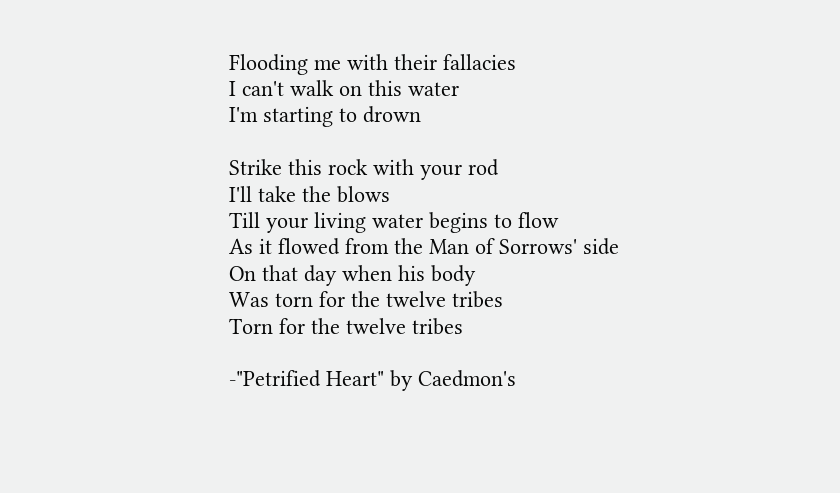Flooding me with their fallacies
I can't walk on this water
I'm starting to drown

Strike this rock with your rod
I'll take the blows
Till your living water begins to flow
As it flowed from the Man of Sorrows' side
On that day when his body
Was torn for the twelve tribes
Torn for the twelve tribes

-"Petrified Heart" by Caedmon's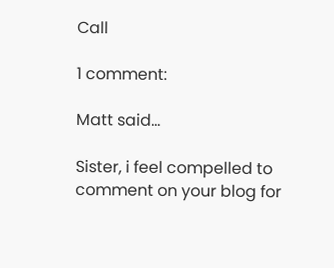Call

1 comment:

Matt said...

Sister, i feel compelled to comment on your blog for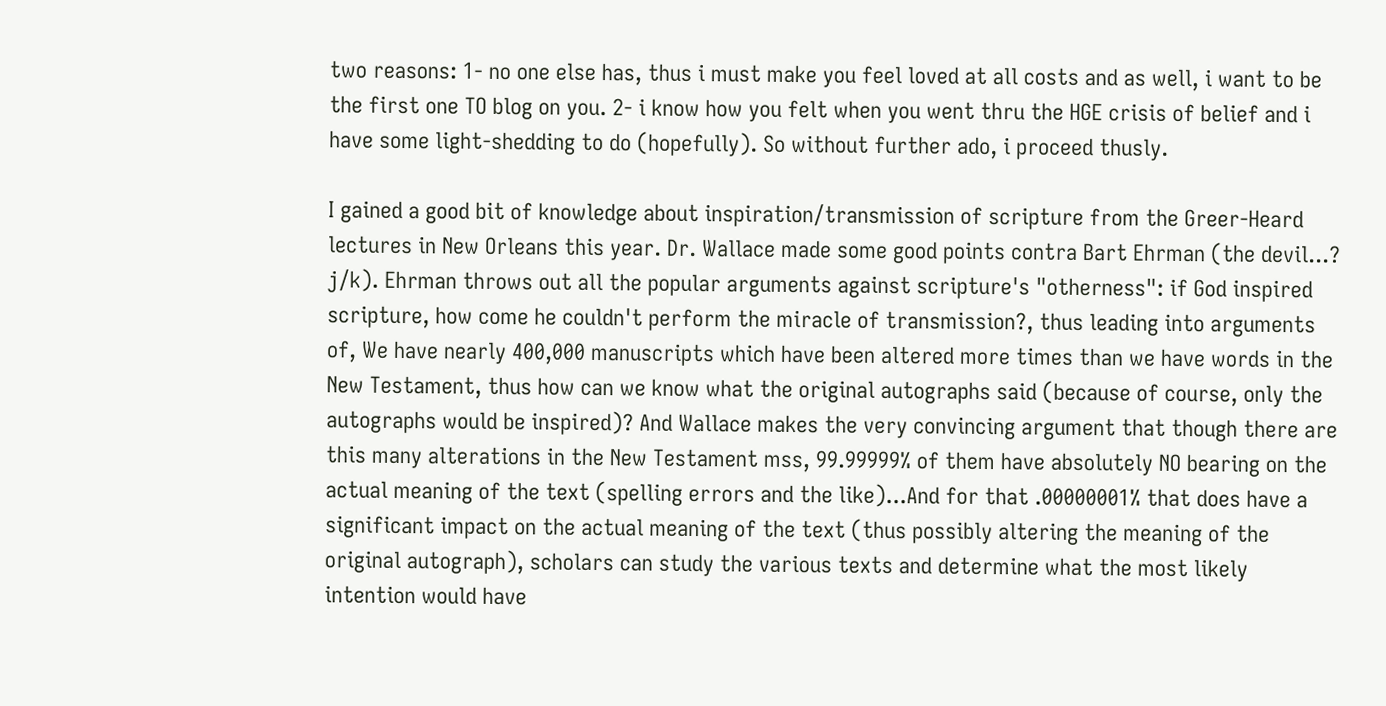two reasons: 1- no one else has, thus i must make you feel loved at all costs and as well, i want to be the first one TO blog on you. 2- i know how you felt when you went thru the HGE crisis of belief and i have some light-shedding to do (hopefully). So without further ado, i proceed thusly.

I gained a good bit of knowledge about inspiration/transmission of scripture from the Greer-Heard lectures in New Orleans this year. Dr. Wallace made some good points contra Bart Ehrman (the devil...? j/k). Ehrman throws out all the popular arguments against scripture's "otherness": if God inspired scripture, how come he couldn't perform the miracle of transmission?, thus leading into arguments of, We have nearly 400,000 manuscripts which have been altered more times than we have words in the New Testament, thus how can we know what the original autographs said (because of course, only the autographs would be inspired)? And Wallace makes the very convincing argument that though there are this many alterations in the New Testament mss, 99.99999% of them have absolutely NO bearing on the actual meaning of the text (spelling errors and the like)...And for that .00000001% that does have a significant impact on the actual meaning of the text (thus possibly altering the meaning of the original autograph), scholars can study the various texts and determine what the most likely intention would have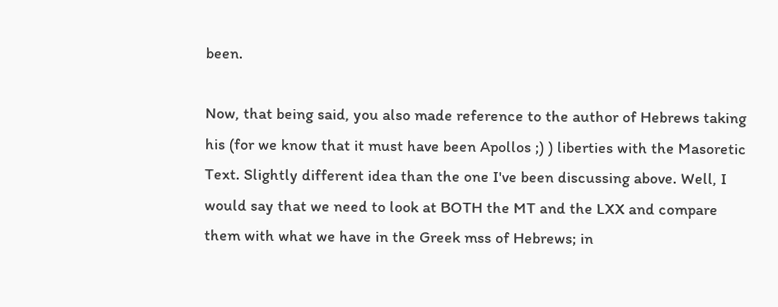been.

Now, that being said, you also made reference to the author of Hebrews taking his (for we know that it must have been Apollos ;) ) liberties with the Masoretic Text. Slightly different idea than the one I've been discussing above. Well, I would say that we need to look at BOTH the MT and the LXX and compare them with what we have in the Greek mss of Hebrews; in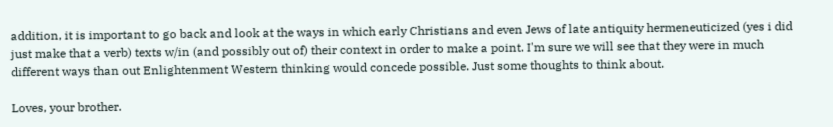addition, it is important to go back and look at the ways in which early Christians and even Jews of late antiquity hermeneuticized (yes i did just make that a verb) texts w/in (and possibly out of) their context in order to make a point. I'm sure we will see that they were in much different ways than out Enlightenment Western thinking would concede possible. Just some thoughts to think about.

Loves, your brother.